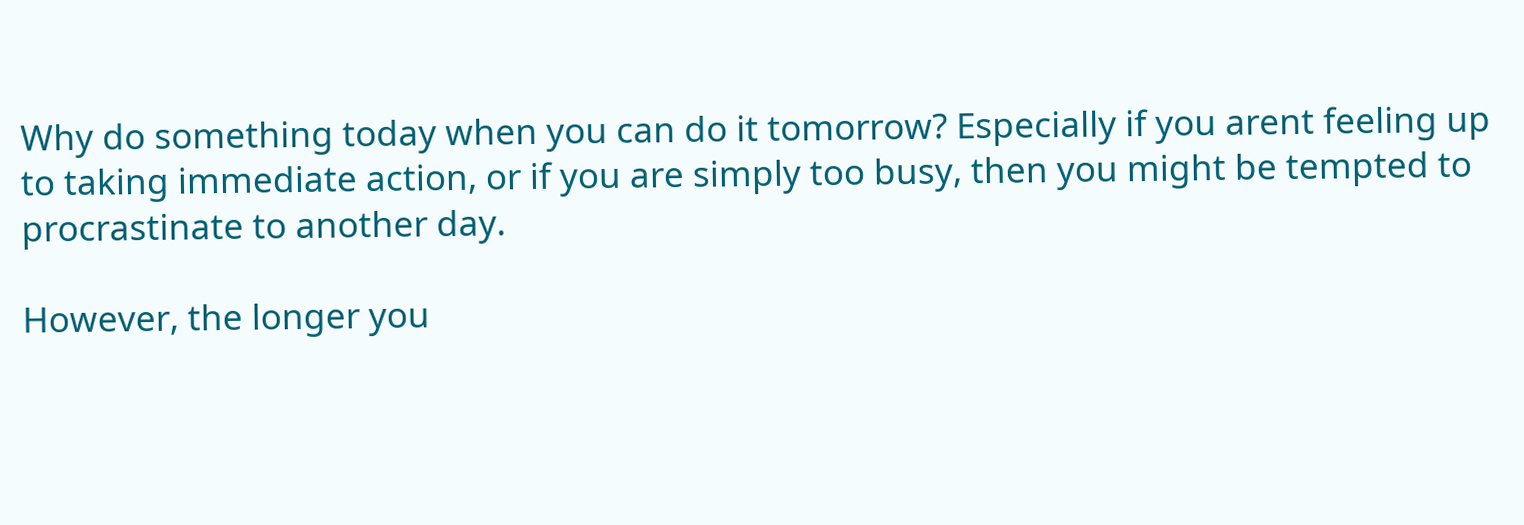Why do something today when you can do it tomorrow? Especially if you arent feeling up to taking immediate action, or if you are simply too busy, then you might be tempted to procrastinate to another day.

However, the longer you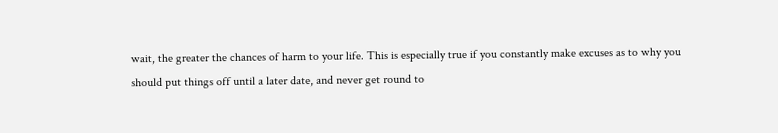wait, the greater the chances of harm to your life. This is especially true if you constantly make excuses as to why you should put things off until a later date, and never get round to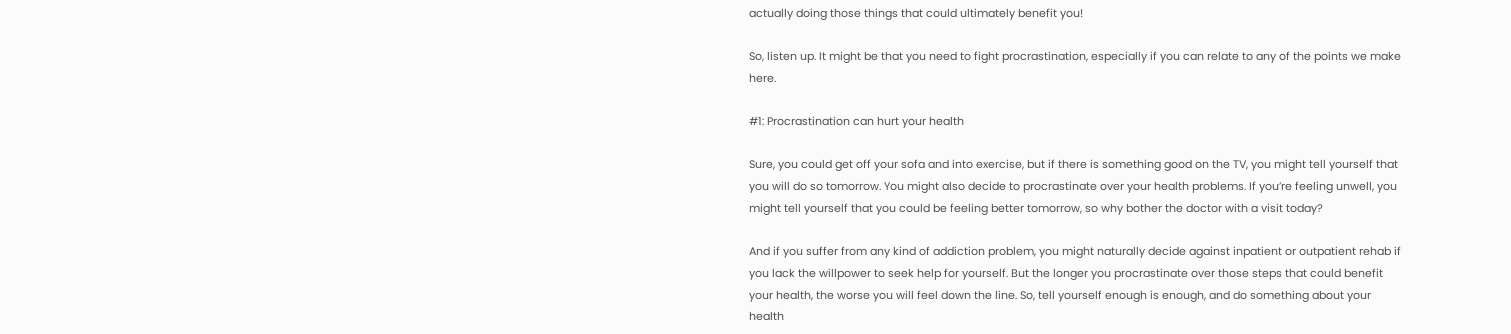actually doing those things that could ultimately benefit you!

So, listen up. It might be that you need to fight procrastination, especially if you can relate to any of the points we make here.

#1: Procrastination can hurt your health

Sure, you could get off your sofa and into exercise, but if there is something good on the TV, you might tell yourself that you will do so tomorrow. You might also decide to procrastinate over your health problems. If you’re feeling unwell, you might tell yourself that you could be feeling better tomorrow, so why bother the doctor with a visit today?

And if you suffer from any kind of addiction problem, you might naturally decide against inpatient or outpatient rehab if you lack the willpower to seek help for yourself. But the longer you procrastinate over those steps that could benefit your health, the worse you will feel down the line. So, tell yourself enough is enough, and do something about your health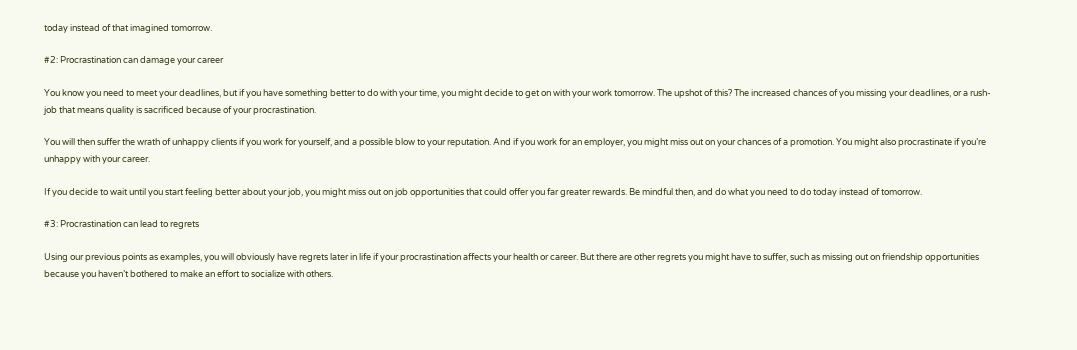today instead of that imagined tomorrow.

#2: Procrastination can damage your career

You know you need to meet your deadlines, but if you have something better to do with your time, you might decide to get on with your work tomorrow. The upshot of this? The increased chances of you missing your deadlines, or a rush-job that means quality is sacrificed because of your procrastination.

You will then suffer the wrath of unhappy clients if you work for yourself, and a possible blow to your reputation. And if you work for an employer, you might miss out on your chances of a promotion. You might also procrastinate if you’re unhappy with your career.

If you decide to wait until you start feeling better about your job, you might miss out on job opportunities that could offer you far greater rewards. Be mindful then, and do what you need to do today instead of tomorrow.

#3: Procrastination can lead to regrets

Using our previous points as examples, you will obviously have regrets later in life if your procrastination affects your health or career. But there are other regrets you might have to suffer, such as missing out on friendship opportunities because you haven’t bothered to make an effort to socialize with others.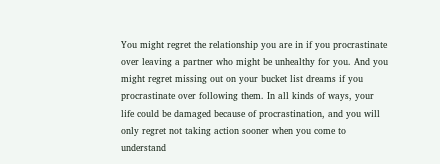You might regret the relationship you are in if you procrastinate over leaving a partner who might be unhealthy for you. And you might regret missing out on your bucket list dreams if you procrastinate over following them. In all kinds of ways, your life could be damaged because of procrastination, and you will only regret not taking action sooner when you come to understand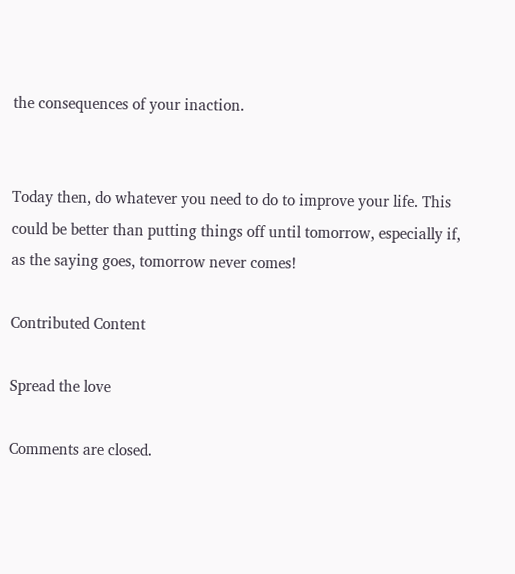the consequences of your inaction.


Today then, do whatever you need to do to improve your life. This could be better than putting things off until tomorrow, especially if, as the saying goes, tomorrow never comes!

Contributed Content

Spread the love

Comments are closed.